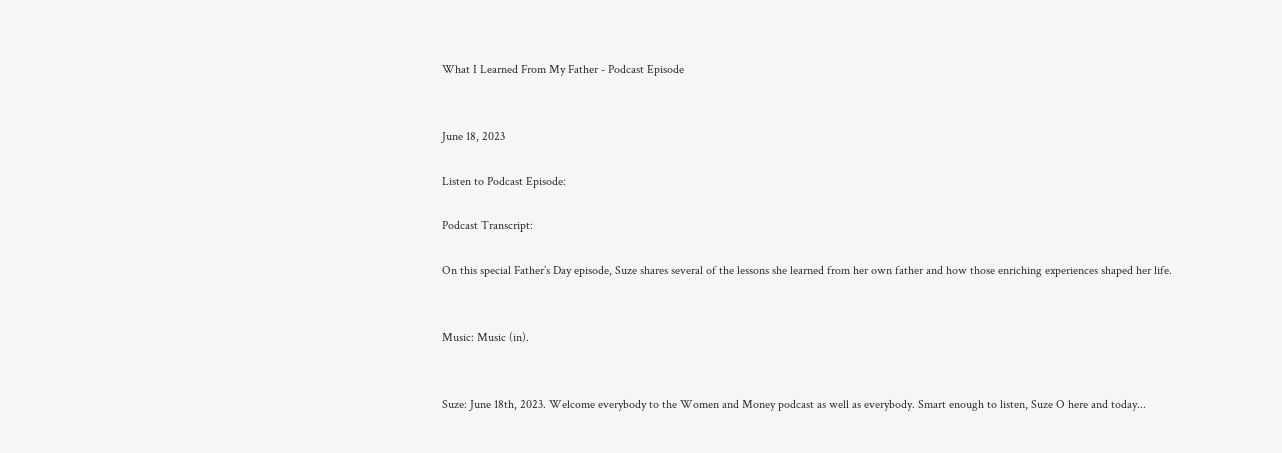What I Learned From My Father - Podcast Episode


June 18, 2023

Listen to Podcast Episode:

Podcast Transcript:

On this special Father’s Day episode, Suze shares several of the lessons she learned from her own father and how those enriching experiences shaped her life.


Music: Music (in).


Suze: June 18th, 2023. Welcome everybody to the Women and Money podcast as well as everybody. Smart enough to listen, Suze O here and today...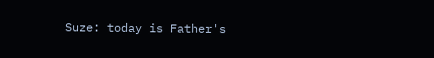Suze: today is Father's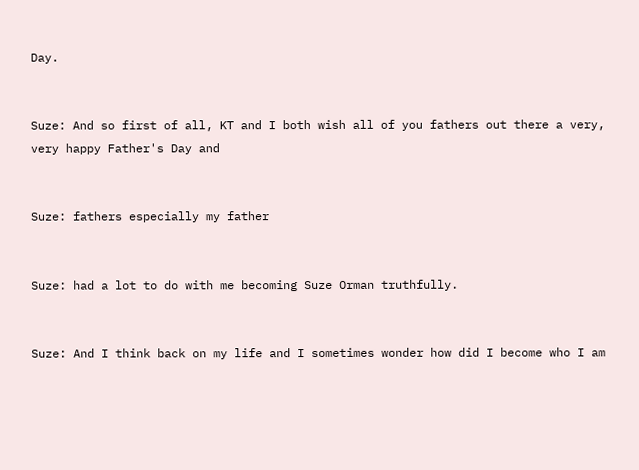Day.


Suze: And so first of all, KT and I both wish all of you fathers out there a very, very happy Father's Day and


Suze: fathers especially my father


Suze: had a lot to do with me becoming Suze Orman truthfully.


Suze: And I think back on my life and I sometimes wonder how did I become who I am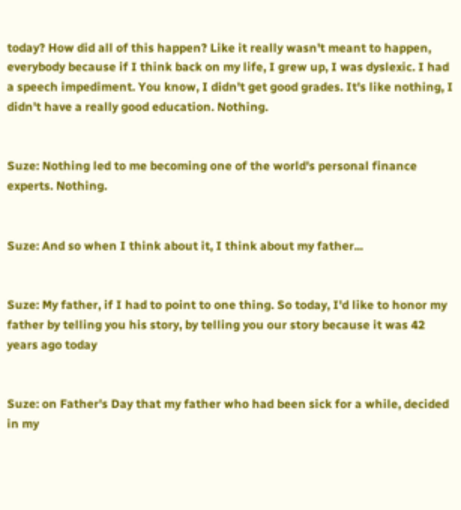today? How did all of this happen? Like it really wasn't meant to happen, everybody because if I think back on my life, I grew up, I was dyslexic. I had a speech impediment. You know, I didn't get good grades. It's like nothing, I didn't have a really good education. Nothing.


Suze: Nothing led to me becoming one of the world's personal finance experts. Nothing.


Suze: And so when I think about it, I think about my father...


Suze: My father, if I had to point to one thing. So today, I'd like to honor my father by telling you his story, by telling you our story because it was 42 years ago today


Suze: on Father's Day that my father who had been sick for a while, decided in my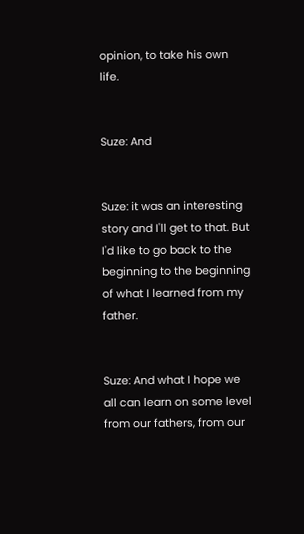opinion, to take his own life.


Suze: And


Suze: it was an interesting story and I'll get to that. But I'd like to go back to the beginning to the beginning of what I learned from my father.


Suze: And what I hope we all can learn on some level from our fathers, from our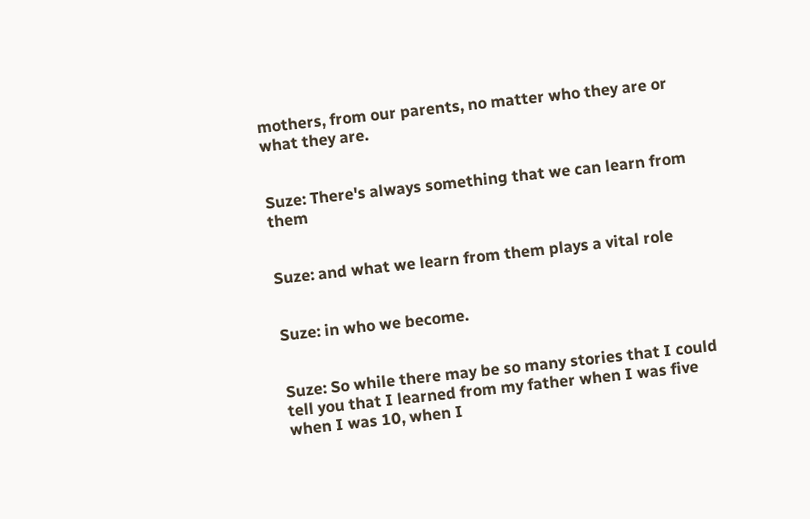mothers, from our parents, no matter who they are or what they are.


Suze: There's always something that we can learn from them


Suze: and what we learn from them plays a vital role


Suze: in who we become.


Suze: So while there may be so many stories that I could tell you that I learned from my father when I was five when I was 10, when I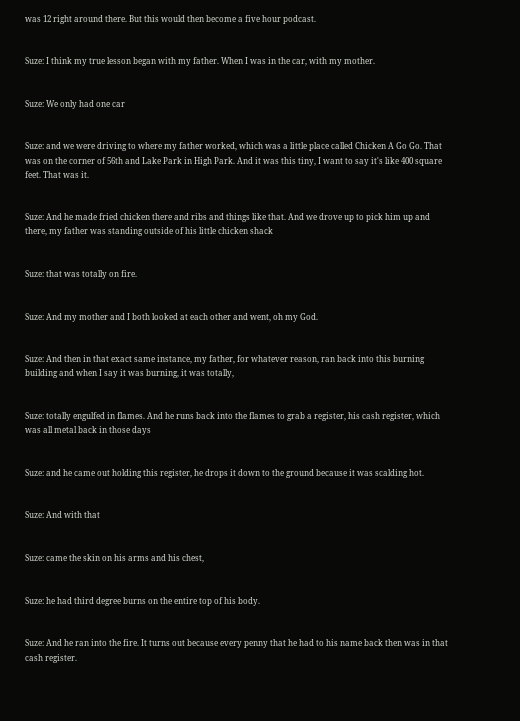was 12 right around there. But this would then become a five hour podcast.


Suze: I think my true lesson began with my father. When I was in the car, with my mother.


Suze: We only had one car


Suze: and we were driving to where my father worked, which was a little place called Chicken A Go Go. That was on the corner of 56th and Lake Park in High Park. And it was this tiny, I want to say it's like 400 square feet. That was it.


Suze: And he made fried chicken there and ribs and things like that. And we drove up to pick him up and there, my father was standing outside of his little chicken shack


Suze: that was totally on fire.


Suze: And my mother and I both looked at each other and went, oh my God.


Suze: And then in that exact same instance, my father, for whatever reason, ran back into this burning building and when I say it was burning, it was totally,


Suze: totally engulfed in flames. And he runs back into the flames to grab a register, his cash register, which was all metal back in those days


Suze: and he came out holding this register, he drops it down to the ground because it was scalding hot.


Suze: And with that


Suze: came the skin on his arms and his chest,


Suze: he had third degree burns on the entire top of his body.


Suze: And he ran into the fire. It turns out because every penny that he had to his name back then was in that cash register.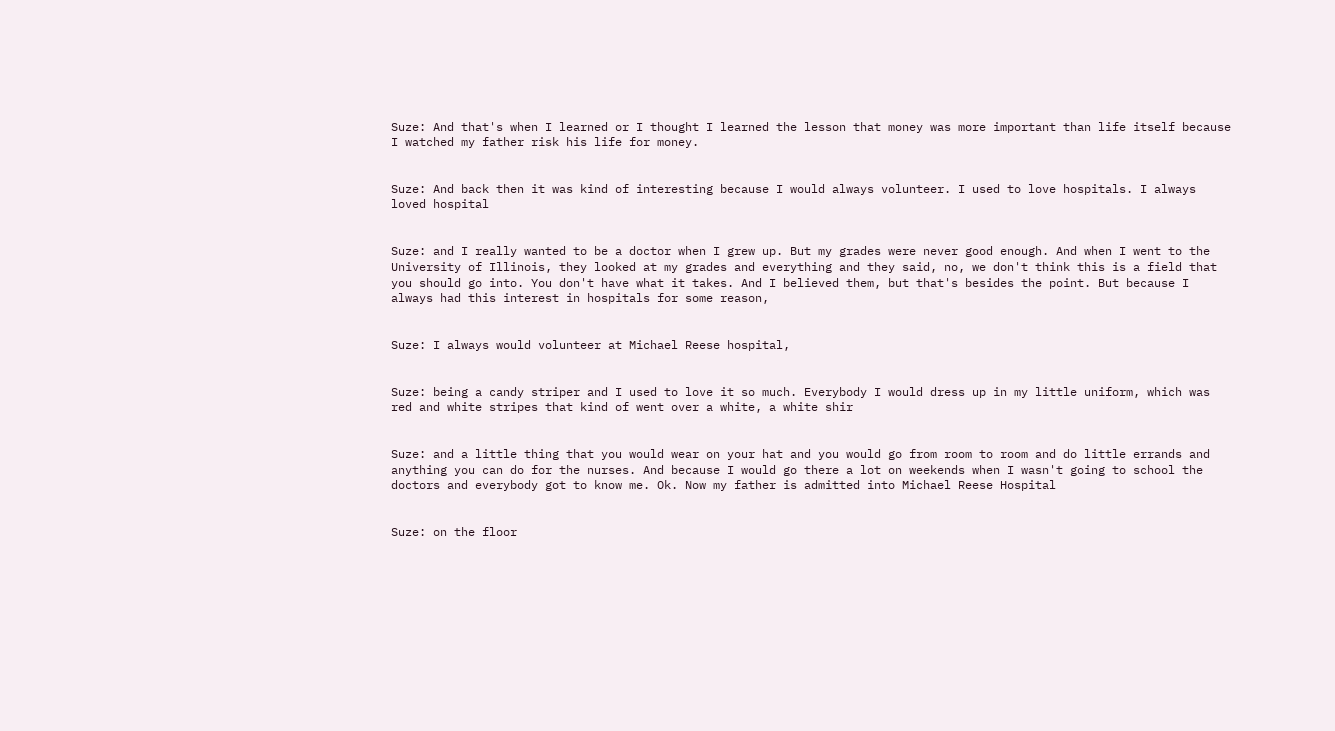Suze: And that's when I learned or I thought I learned the lesson that money was more important than life itself because I watched my father risk his life for money.


Suze: And back then it was kind of interesting because I would always volunteer. I used to love hospitals. I always loved hospital


Suze: and I really wanted to be a doctor when I grew up. But my grades were never good enough. And when I went to the University of Illinois, they looked at my grades and everything and they said, no, we don't think this is a field that you should go into. You don't have what it takes. And I believed them, but that's besides the point. But because I always had this interest in hospitals for some reason,


Suze: I always would volunteer at Michael Reese hospital,


Suze: being a candy striper and I used to love it so much. Everybody I would dress up in my little uniform, which was red and white stripes that kind of went over a white, a white shir


Suze: and a little thing that you would wear on your hat and you would go from room to room and do little errands and anything you can do for the nurses. And because I would go there a lot on weekends when I wasn't going to school the doctors and everybody got to know me. Ok. Now my father is admitted into Michael Reese Hospital


Suze: on the floor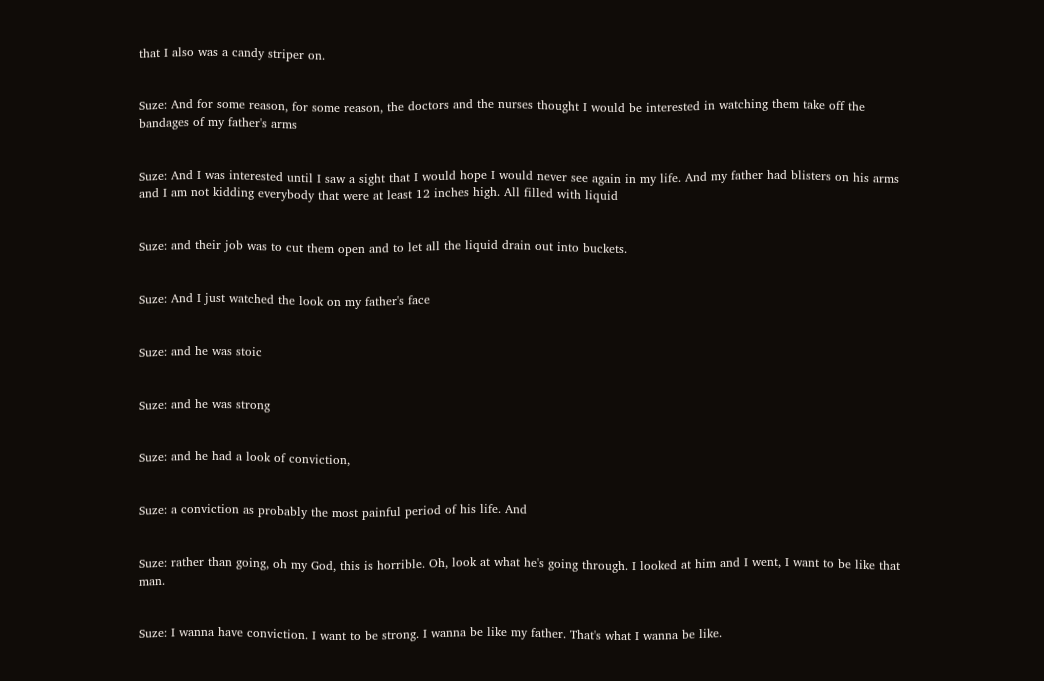that I also was a candy striper on.


Suze: And for some reason, for some reason, the doctors and the nurses thought I would be interested in watching them take off the bandages of my father's arms


Suze: And I was interested until I saw a sight that I would hope I would never see again in my life. And my father had blisters on his arms and I am not kidding everybody that were at least 12 inches high. All filled with liquid


Suze: and their job was to cut them open and to let all the liquid drain out into buckets.


Suze: And I just watched the look on my father's face


Suze: and he was stoic


Suze: and he was strong


Suze: and he had a look of conviction,


Suze: a conviction as probably the most painful period of his life. And


Suze: rather than going, oh my God, this is horrible. Oh, look at what he's going through. I looked at him and I went, I want to be like that man.


Suze: I wanna have conviction. I want to be strong. I wanna be like my father. That's what I wanna be like.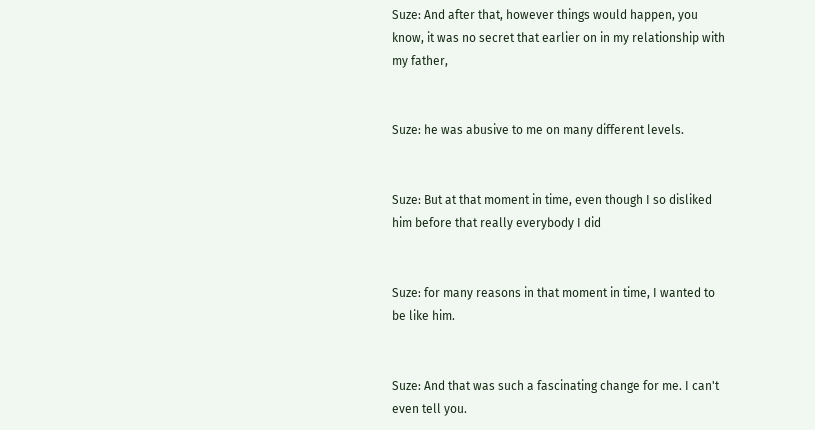Suze: And after that, however things would happen, you know, it was no secret that earlier on in my relationship with my father,


Suze: he was abusive to me on many different levels.


Suze: But at that moment in time, even though I so disliked him before that really everybody I did


Suze: for many reasons in that moment in time, I wanted to be like him.


Suze: And that was such a fascinating change for me. I can't even tell you.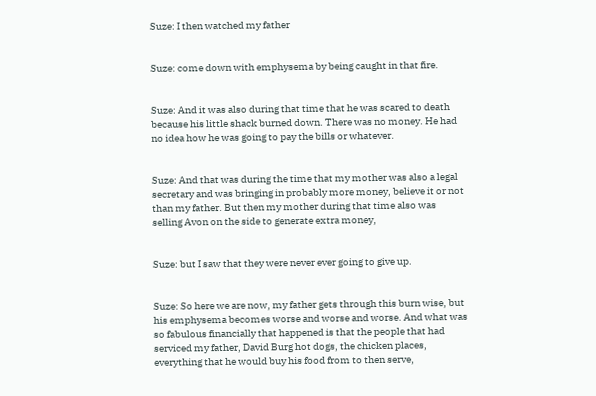Suze: I then watched my father


Suze: come down with emphysema by being caught in that fire.


Suze: And it was also during that time that he was scared to death because his little shack burned down. There was no money. He had no idea how he was going to pay the bills or whatever.


Suze: And that was during the time that my mother was also a legal secretary and was bringing in probably more money, believe it or not than my father. But then my mother during that time also was selling Avon on the side to generate extra money,


Suze: but I saw that they were never ever going to give up.


Suze: So here we are now, my father gets through this burn wise, but his emphysema becomes worse and worse and worse. And what was so fabulous financially that happened is that the people that had serviced my father, David Burg hot dogs, the chicken places, everything that he would buy his food from to then serve,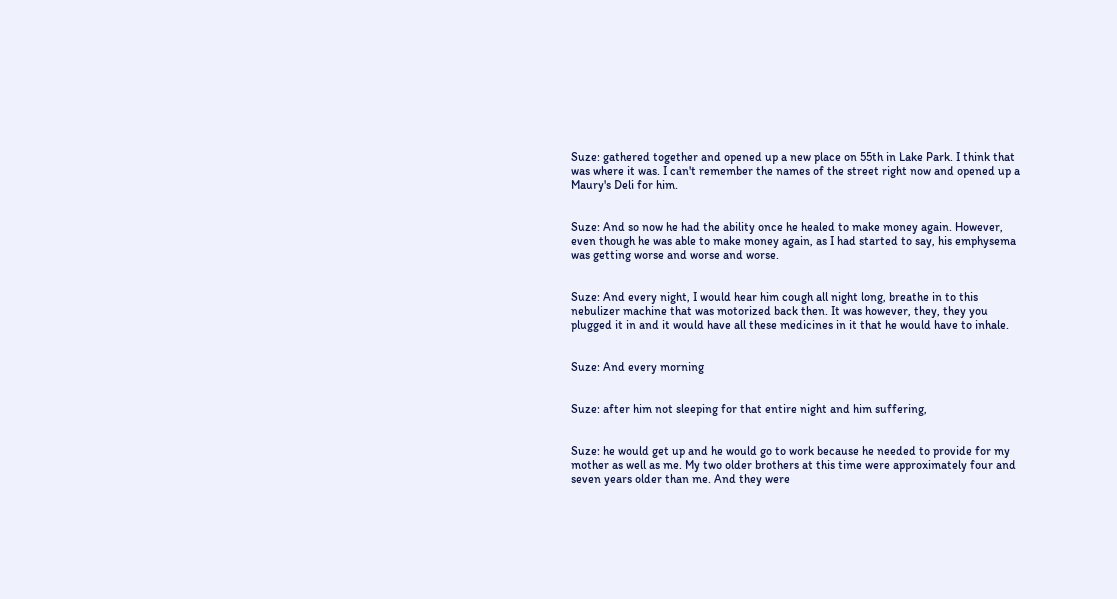Suze: gathered together and opened up a new place on 55th in Lake Park. I think that was where it was. I can't remember the names of the street right now and opened up a Maury's Deli for him.


Suze: And so now he had the ability once he healed to make money again. However, even though he was able to make money again, as I had started to say, his emphysema was getting worse and worse and worse.


Suze: And every night, I would hear him cough all night long, breathe in to this nebulizer machine that was motorized back then. It was however, they, they you plugged it in and it would have all these medicines in it that he would have to inhale.


Suze: And every morning


Suze: after him not sleeping for that entire night and him suffering,


Suze: he would get up and he would go to work because he needed to provide for my mother as well as me. My two older brothers at this time were approximately four and seven years older than me. And they were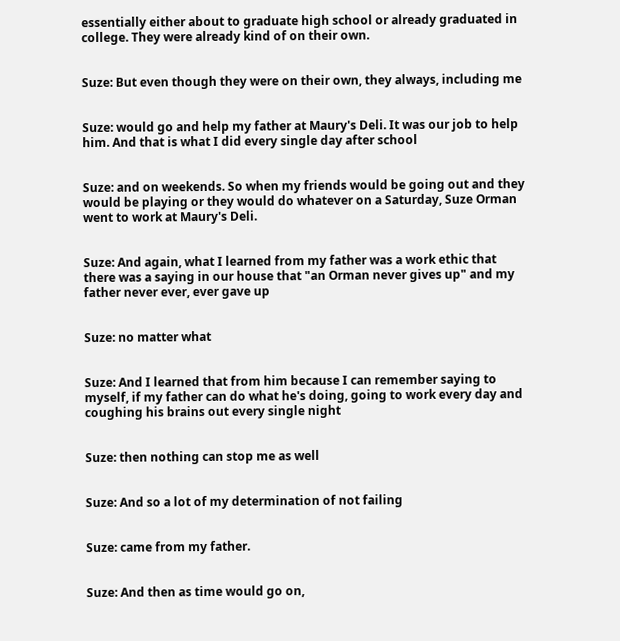essentially either about to graduate high school or already graduated in college. They were already kind of on their own.


Suze: But even though they were on their own, they always, including me


Suze: would go and help my father at Maury's Deli. It was our job to help him. And that is what I did every single day after school


Suze: and on weekends. So when my friends would be going out and they would be playing or they would do whatever on a Saturday, Suze Orman went to work at Maury's Deli.


Suze: And again, what I learned from my father was a work ethic that there was a saying in our house that "an Orman never gives up" and my father never ever, ever gave up


Suze: no matter what


Suze: And I learned that from him because I can remember saying to myself, if my father can do what he's doing, going to work every day and coughing his brains out every single night


Suze: then nothing can stop me as well


Suze: And so a lot of my determination of not failing


Suze: came from my father.


Suze: And then as time would go on,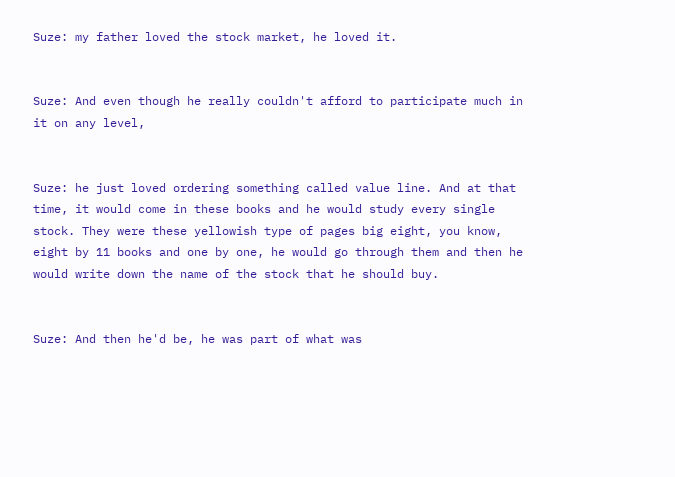Suze: my father loved the stock market, he loved it.


Suze: And even though he really couldn't afford to participate much in it on any level,


Suze: he just loved ordering something called value line. And at that time, it would come in these books and he would study every single stock. They were these yellowish type of pages big eight, you know, eight by 11 books and one by one, he would go through them and then he would write down the name of the stock that he should buy.


Suze: And then he'd be, he was part of what was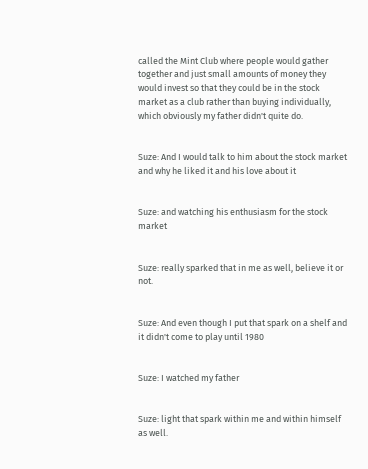called the Mint Club where people would gather together and just small amounts of money they would invest so that they could be in the stock market as a club rather than buying individually, which obviously my father didn't quite do.


Suze: And I would talk to him about the stock market and why he liked it and his love about it


Suze: and watching his enthusiasm for the stock market


Suze: really sparked that in me as well, believe it or not.


Suze: And even though I put that spark on a shelf and it didn't come to play until 1980


Suze: I watched my father


Suze: light that spark within me and within himself as well.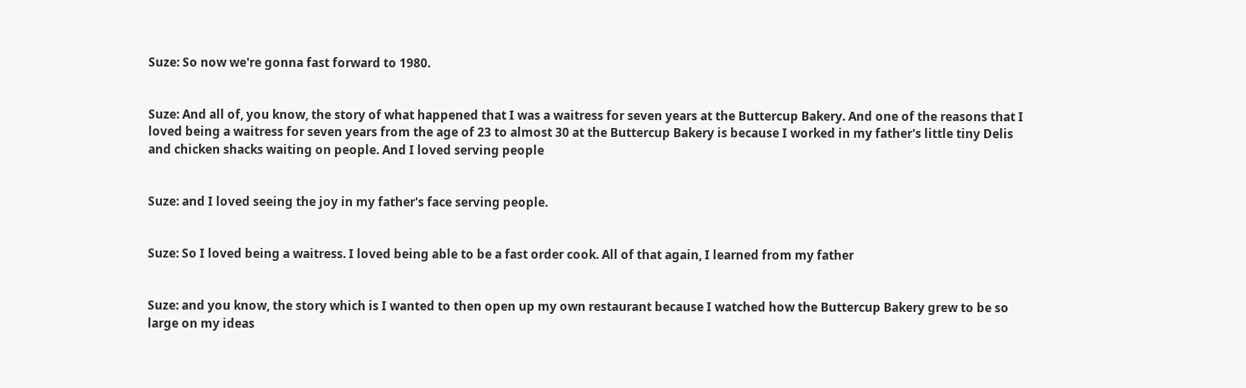Suze: So now we're gonna fast forward to 1980.


Suze: And all of, you know, the story of what happened that I was a waitress for seven years at the Buttercup Bakery. And one of the reasons that I loved being a waitress for seven years from the age of 23 to almost 30 at the Buttercup Bakery is because I worked in my father's little tiny Delis and chicken shacks waiting on people. And I loved serving people


Suze: and I loved seeing the joy in my father's face serving people.


Suze: So I loved being a waitress. I loved being able to be a fast order cook. All of that again, I learned from my father


Suze: and you know, the story which is I wanted to then open up my own restaurant because I watched how the Buttercup Bakery grew to be so large on my ideas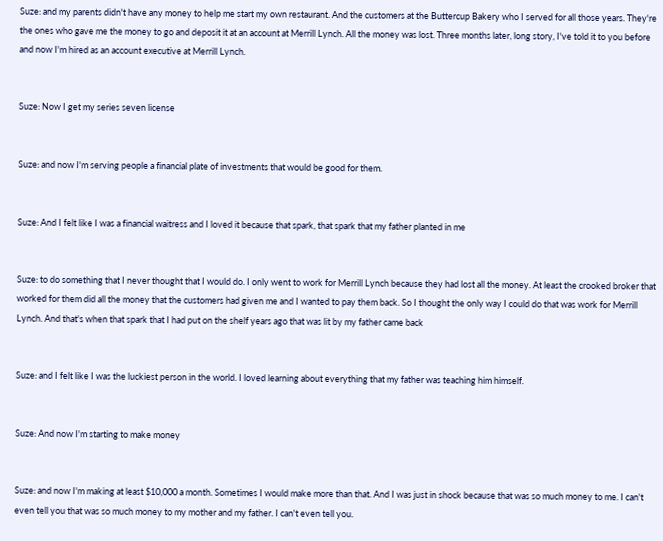Suze: and my parents didn't have any money to help me start my own restaurant. And the customers at the Buttercup Bakery who I served for all those years. They're the ones who gave me the money to go and deposit it at an account at Merrill Lynch. All the money was lost. Three months later, long story, I've told it to you before and now I'm hired as an account executive at Merrill Lynch.


Suze: Now I get my series seven license


Suze: and now I'm serving people a financial plate of investments that would be good for them.


Suze: And I felt like I was a financial waitress and I loved it because that spark, that spark that my father planted in me


Suze: to do something that I never thought that I would do. I only went to work for Merrill Lynch because they had lost all the money. At least the crooked broker that worked for them did all the money that the customers had given me and I wanted to pay them back. So I thought the only way I could do that was work for Merrill Lynch. And that's when that spark that I had put on the shelf years ago that was lit by my father came back


Suze: and I felt like I was the luckiest person in the world. I loved learning about everything that my father was teaching him himself.


Suze: And now I'm starting to make money


Suze: and now I'm making at least $10,000 a month. Sometimes I would make more than that. And I was just in shock because that was so much money to me. I can't even tell you that was so much money to my mother and my father. I can't even tell you.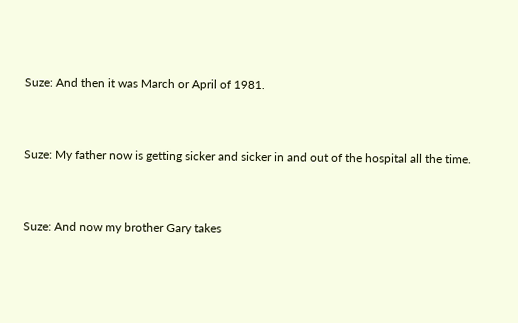Suze: And then it was March or April of 1981.


Suze: My father now is getting sicker and sicker in and out of the hospital all the time.


Suze: And now my brother Gary takes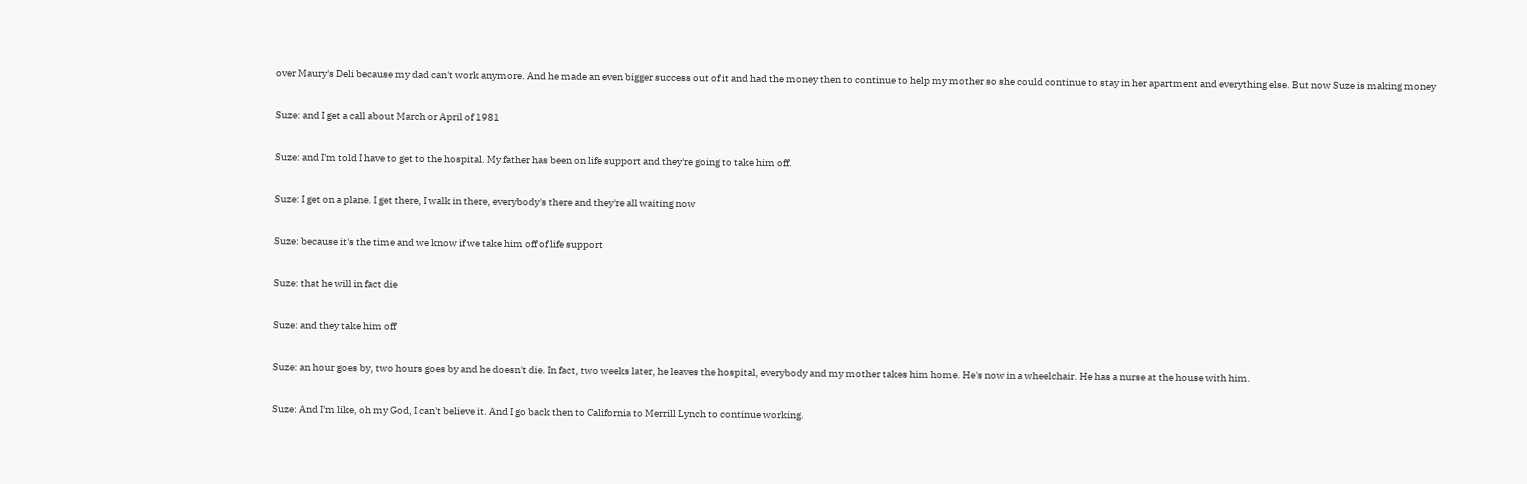over Maury's Deli because my dad can't work anymore. And he made an even bigger success out of it and had the money then to continue to help my mother so she could continue to stay in her apartment and everything else. But now Suze is making money


Suze: and I get a call about March or April of 1981


Suze: and I'm told I have to get to the hospital. My father has been on life support and they're going to take him off.


Suze: I get on a plane. I get there, I walk in there, everybody's there and they're all waiting now


Suze: because it's the time and we know if we take him off of life support


Suze: that he will in fact die


Suze: and they take him off


Suze: an hour goes by, two hours goes by and he doesn't die. In fact, two weeks later, he leaves the hospital, everybody and my mother takes him home. He's now in a wheelchair. He has a nurse at the house with him.


Suze: And I'm like, oh my God, I can't believe it. And I go back then to California to Merrill Lynch to continue working.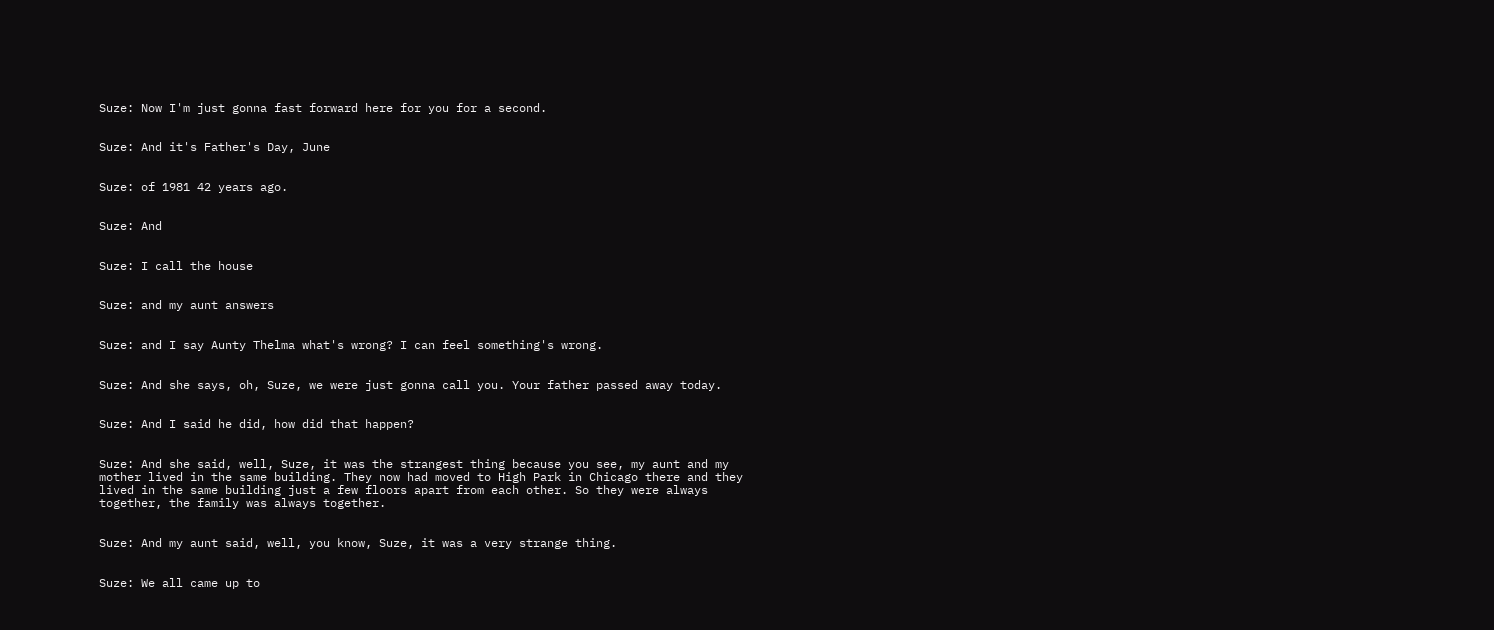Suze: Now I'm just gonna fast forward here for you for a second.


Suze: And it's Father's Day, June


Suze: of 1981 42 years ago.


Suze: And


Suze: I call the house


Suze: and my aunt answers


Suze: and I say Aunty Thelma what's wrong? I can feel something's wrong.


Suze: And she says, oh, Suze, we were just gonna call you. Your father passed away today.


Suze: And I said he did, how did that happen?


Suze: And she said, well, Suze, it was the strangest thing because you see, my aunt and my mother lived in the same building. They now had moved to High Park in Chicago there and they lived in the same building just a few floors apart from each other. So they were always together, the family was always together.


Suze: And my aunt said, well, you know, Suze, it was a very strange thing.


Suze: We all came up to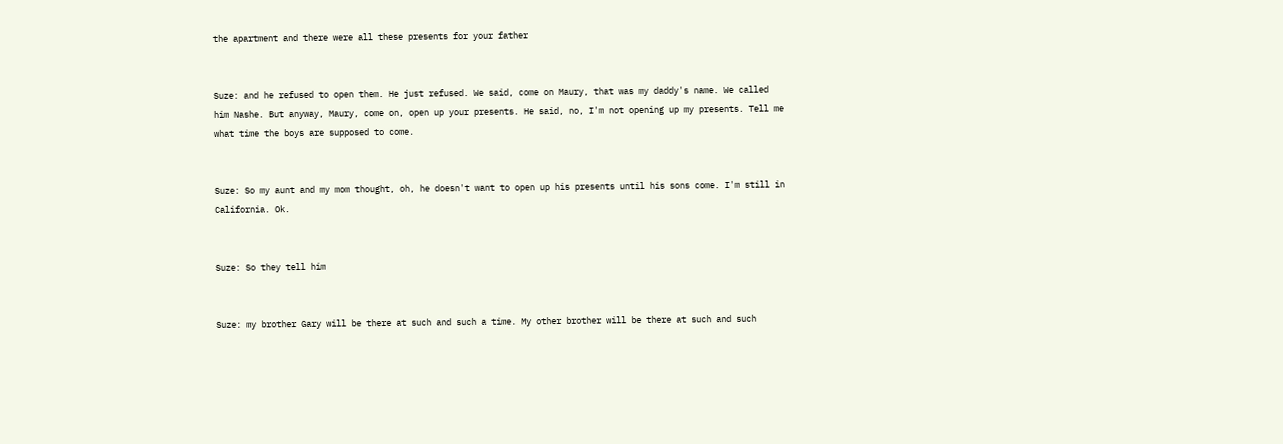the apartment and there were all these presents for your father


Suze: and he refused to open them. He just refused. We said, come on Maury, that was my daddy's name. We called him Nashe. But anyway, Maury, come on, open up your presents. He said, no, I'm not opening up my presents. Tell me what time the boys are supposed to come.


Suze: So my aunt and my mom thought, oh, he doesn't want to open up his presents until his sons come. I'm still in California. Ok.


Suze: So they tell him


Suze: my brother Gary will be there at such and such a time. My other brother will be there at such and such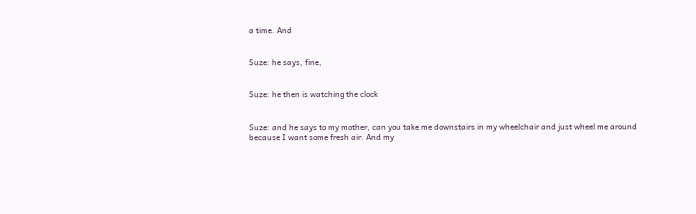a time. And


Suze: he says, fine,


Suze: he then is watching the clock


Suze: and he says to my mother, can you take me downstairs in my wheelchair and just wheel me around because I want some fresh air. And my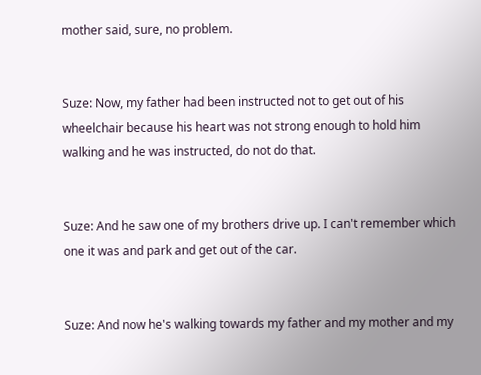mother said, sure, no problem.


Suze: Now, my father had been instructed not to get out of his wheelchair because his heart was not strong enough to hold him walking and he was instructed, do not do that.


Suze: And he saw one of my brothers drive up. I can't remember which one it was and park and get out of the car.


Suze: And now he's walking towards my father and my mother and my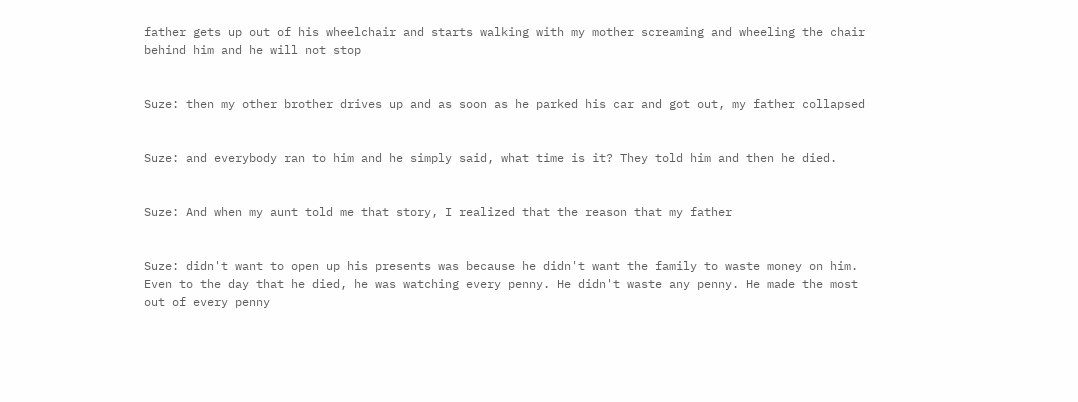father gets up out of his wheelchair and starts walking with my mother screaming and wheeling the chair behind him and he will not stop


Suze: then my other brother drives up and as soon as he parked his car and got out, my father collapsed


Suze: and everybody ran to him and he simply said, what time is it? They told him and then he died.


Suze: And when my aunt told me that story, I realized that the reason that my father


Suze: didn't want to open up his presents was because he didn't want the family to waste money on him. Even to the day that he died, he was watching every penny. He didn't waste any penny. He made the most out of every penny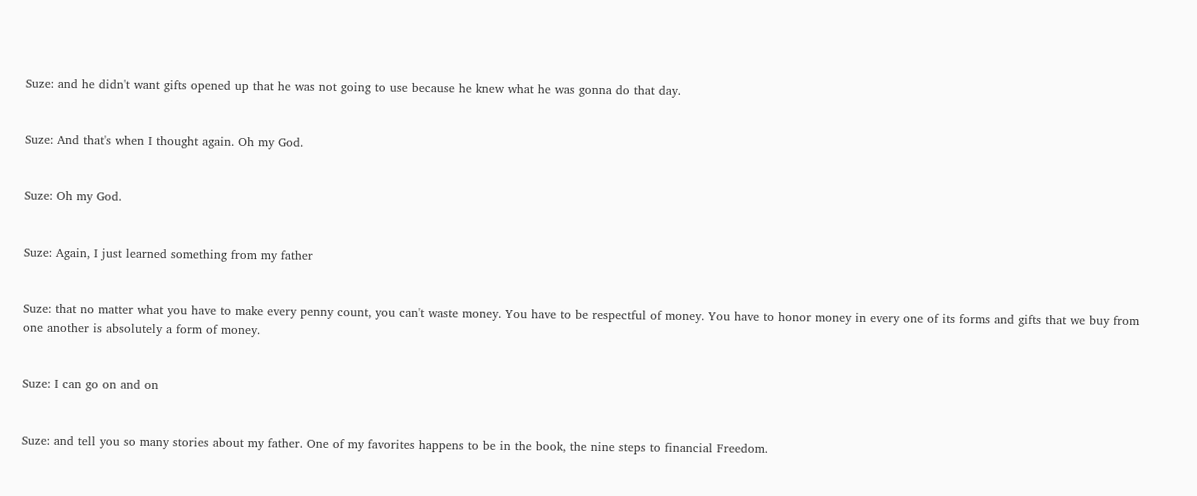Suze: and he didn't want gifts opened up that he was not going to use because he knew what he was gonna do that day.


Suze: And that's when I thought again. Oh my God.


Suze: Oh my God.


Suze: Again, I just learned something from my father


Suze: that no matter what you have to make every penny count, you can't waste money. You have to be respectful of money. You have to honor money in every one of its forms and gifts that we buy from one another is absolutely a form of money.


Suze: I can go on and on


Suze: and tell you so many stories about my father. One of my favorites happens to be in the book, the nine steps to financial Freedom.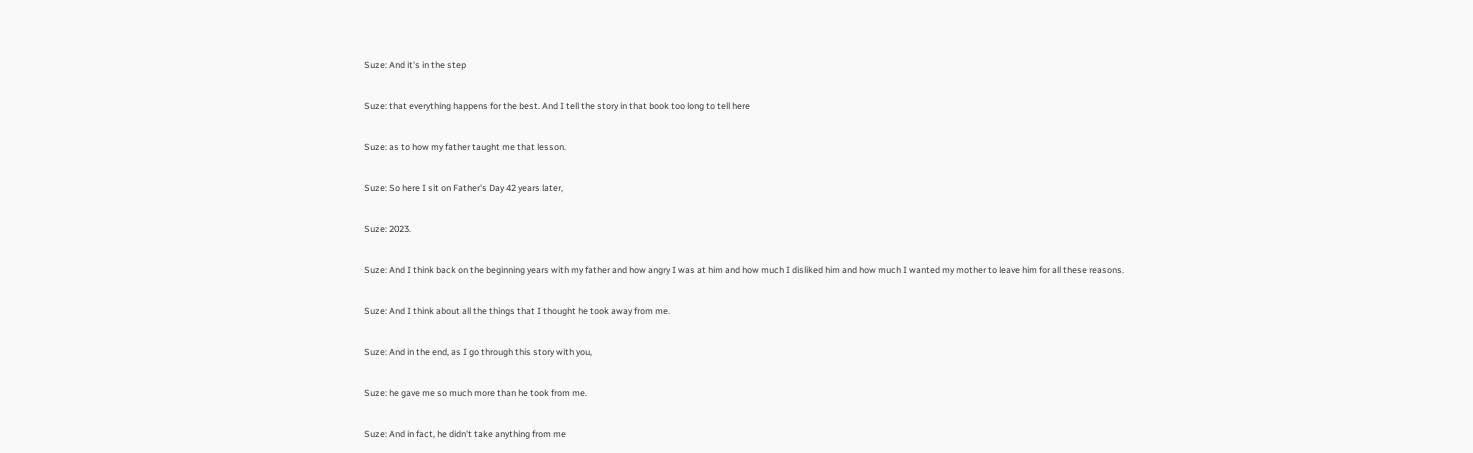Suze: And it's in the step


Suze: that everything happens for the best. And I tell the story in that book too long to tell here


Suze: as to how my father taught me that lesson.


Suze: So here I sit on Father's Day 42 years later,


Suze: 2023.


Suze: And I think back on the beginning years with my father and how angry I was at him and how much I disliked him and how much I wanted my mother to leave him for all these reasons.


Suze: And I think about all the things that I thought he took away from me.


Suze: And in the end, as I go through this story with you,


Suze: he gave me so much more than he took from me.


Suze: And in fact, he didn't take anything from me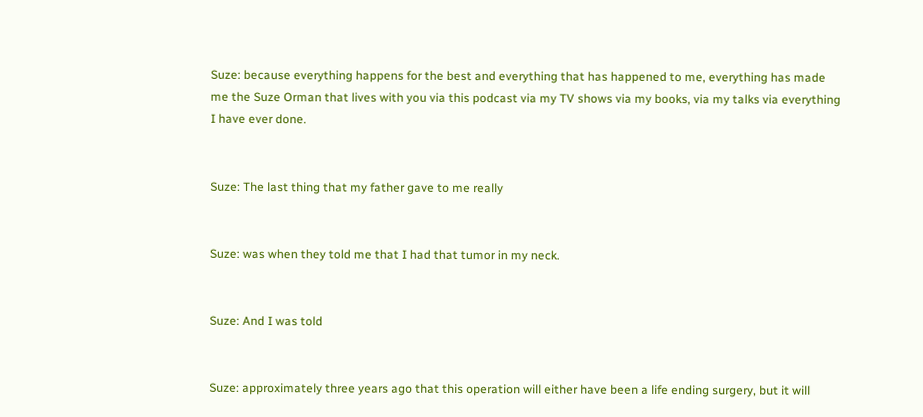Suze: because everything happens for the best and everything that has happened to me, everything has made me the Suze Orman that lives with you via this podcast via my TV shows via my books, via my talks via everything I have ever done.


Suze: The last thing that my father gave to me really


Suze: was when they told me that I had that tumor in my neck.


Suze: And I was told


Suze: approximately three years ago that this operation will either have been a life ending surgery, but it will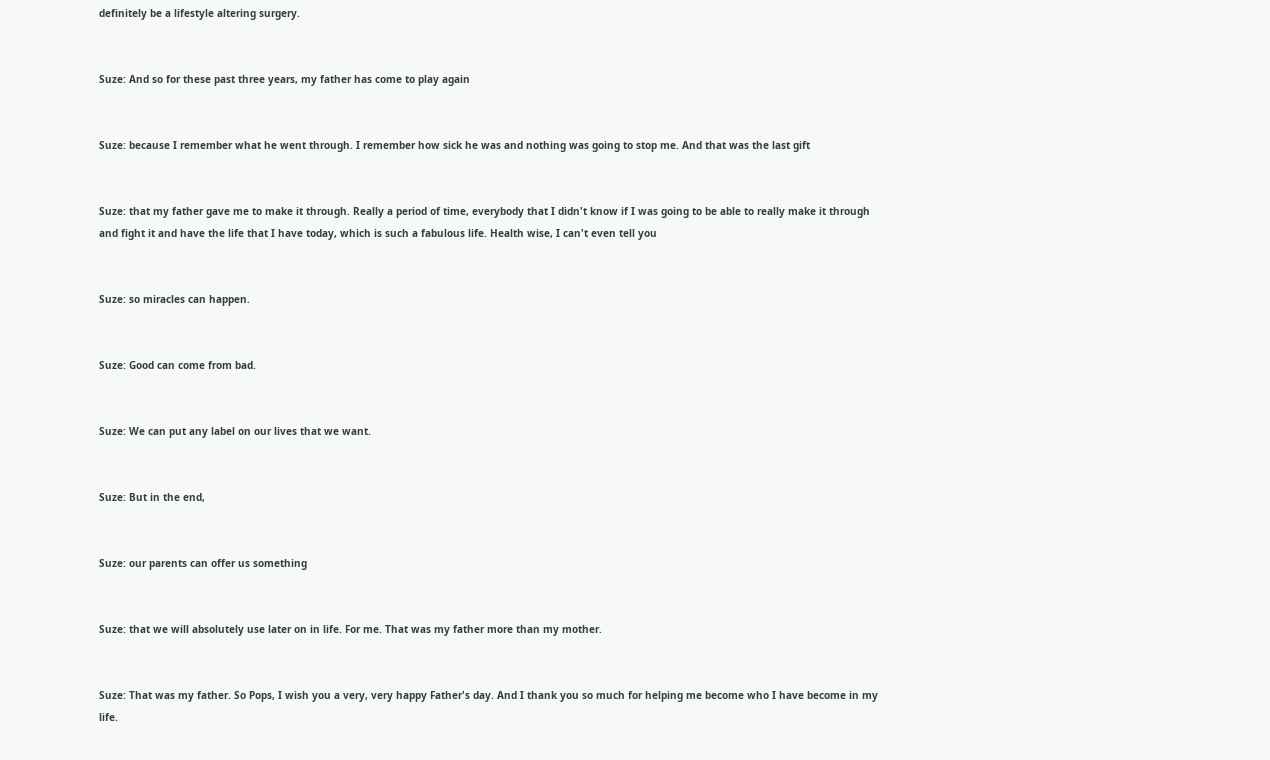definitely be a lifestyle altering surgery.


Suze: And so for these past three years, my father has come to play again


Suze: because I remember what he went through. I remember how sick he was and nothing was going to stop me. And that was the last gift


Suze: that my father gave me to make it through. Really a period of time, everybody that I didn't know if I was going to be able to really make it through and fight it and have the life that I have today, which is such a fabulous life. Health wise, I can't even tell you


Suze: so miracles can happen.


Suze: Good can come from bad.


Suze: We can put any label on our lives that we want.


Suze: But in the end,


Suze: our parents can offer us something


Suze: that we will absolutely use later on in life. For me. That was my father more than my mother.


Suze: That was my father. So Pops, I wish you a very, very happy Father's day. And I thank you so much for helping me become who I have become in my life.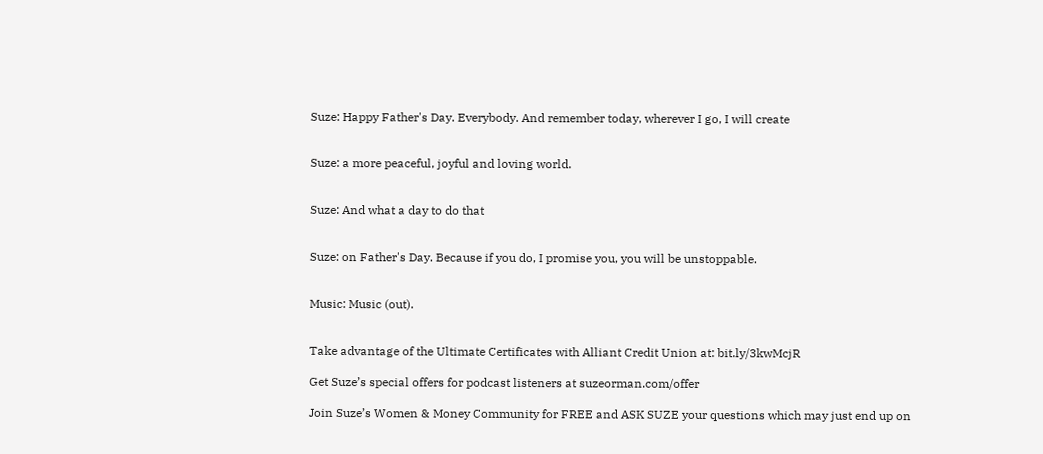Suze: Happy Father's Day. Everybody. And remember today, wherever I go, I will create


Suze: a more peaceful, joyful and loving world.


Suze: And what a day to do that


Suze: on Father's Day. Because if you do, I promise you, you will be unstoppable.


Music: Music (out).


Take advantage of the Ultimate Certificates with Alliant Credit Union at: bit.ly/3kwMcjR

Get Suze’s special offers for podcast listeners at suzeorman.com/offer

Join Suze’s Women & Money Community for FREE and ASK SUZE your questions which may just end up on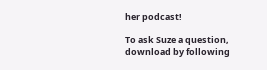her podcast!

To ask Suze a question, download by following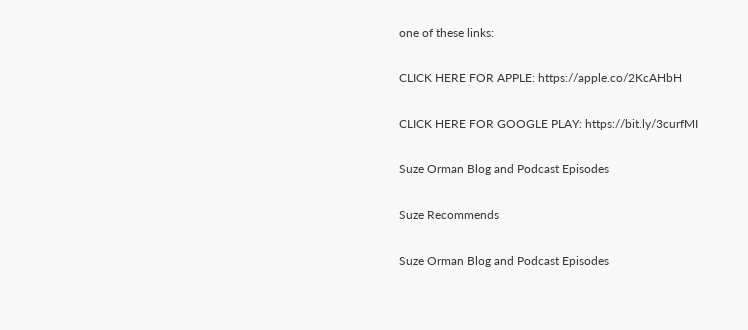one of these links:

CLICK HERE FOR APPLE: https://apple.co/2KcAHbH

CLICK HERE FOR GOOGLE PLAY: https://bit.ly/3curfMI

Suze Orman Blog and Podcast Episodes

Suze Recommends

Suze Orman Blog and Podcast Episodes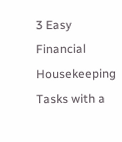3 Easy Financial Housekeeping Tasks with a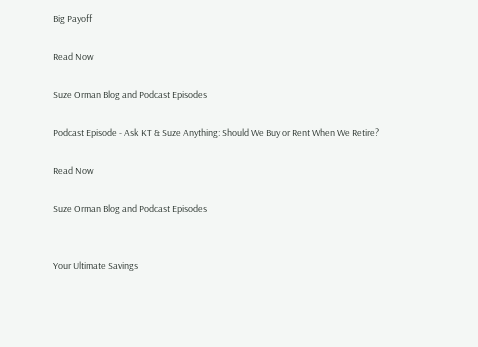Big Payoff

Read Now

Suze Orman Blog and Podcast Episodes

Podcast Episode - Ask KT & Suze Anything: Should We Buy or Rent When We Retire?

Read Now

Suze Orman Blog and Podcast Episodes


Your Ultimate Savings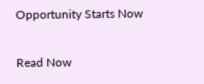Opportunity Starts Now

Read Now